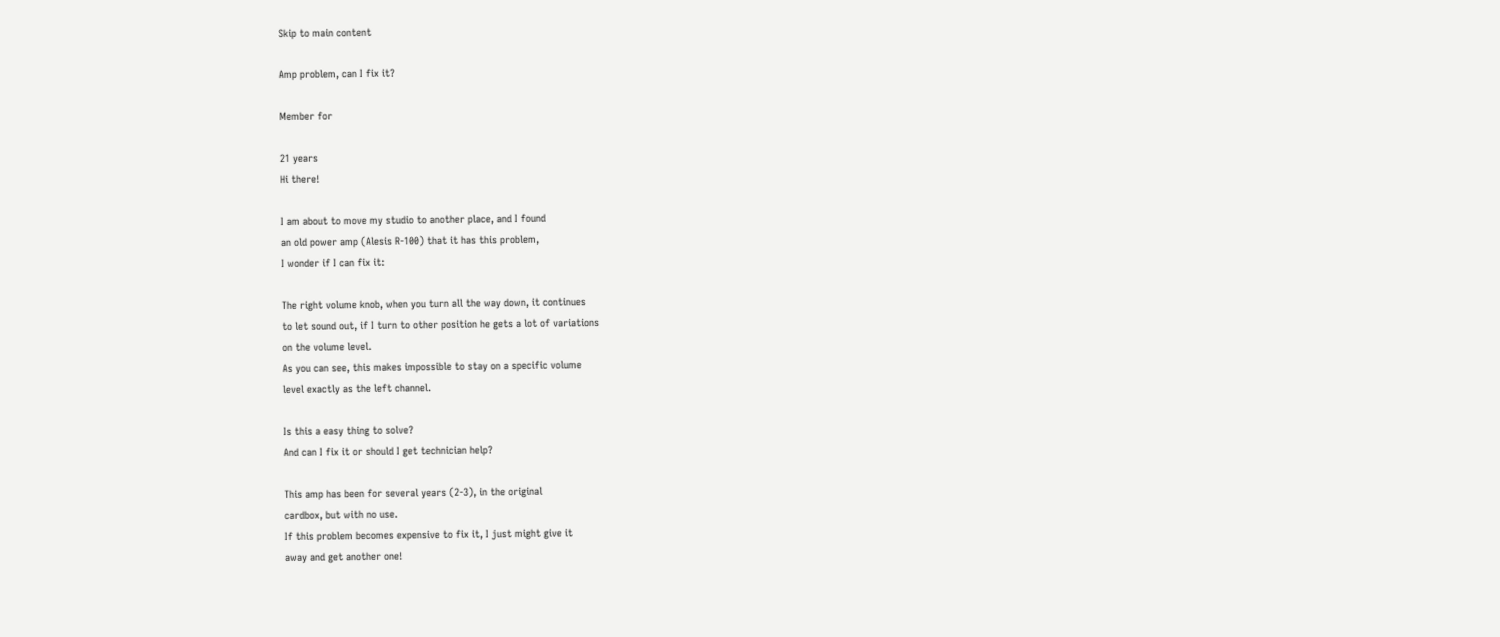Skip to main content

Amp problem, can I fix it?

Member for

21 years
Hi there!

I am about to move my studio to another place, and I found
an old power amp (Alesis R-100) that it has this problem,
I wonder if I can fix it:

The right volume knob, when you turn all the way down, it continues
to let sound out, if I turn to other position he gets a lot of variations
on the volume level.
As you can see, this makes impossible to stay on a specific volume
level exactly as the left channel.

Is this a easy thing to solve?
And can I fix it or should I get technician help?

This amp has been for several years (2-3), in the original
cardbox, but with no use.
If this problem becomes expensive to fix it, I just might give it
away and get another one!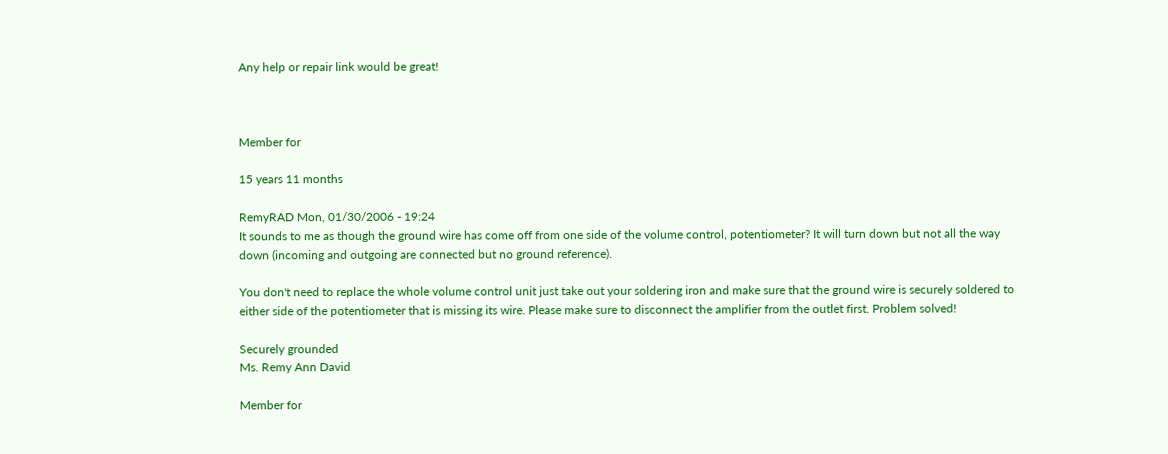Any help or repair link would be great!



Member for

15 years 11 months

RemyRAD Mon, 01/30/2006 - 19:24
It sounds to me as though the ground wire has come off from one side of the volume control, potentiometer? It will turn down but not all the way down (incoming and outgoing are connected but no ground reference).

You don't need to replace the whole volume control unit just take out your soldering iron and make sure that the ground wire is securely soldered to either side of the potentiometer that is missing its wire. Please make sure to disconnect the amplifier from the outlet first. Problem solved!

Securely grounded
Ms. Remy Ann David

Member for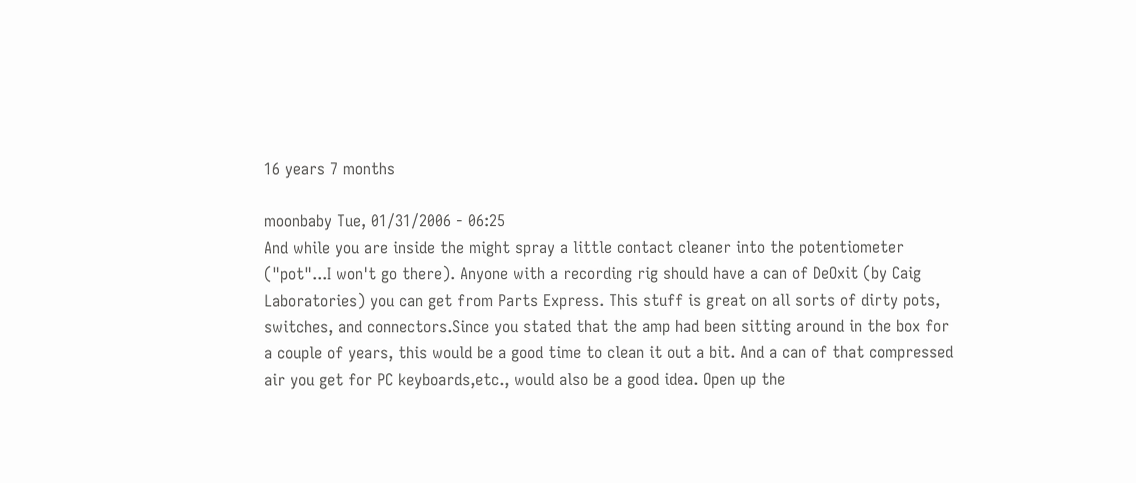16 years 7 months

moonbaby Tue, 01/31/2006 - 06:25
And while you are inside the might spray a little contact cleaner into the potentiometer ("pot"...I won't go there). Anyone with a recording rig should have a can of DeOxit (by Caig Laboratories) you can get from Parts Express. This stuff is great on all sorts of dirty pots, switches, and connectors.Since you stated that the amp had been sitting around in the box for a couple of years, this would be a good time to clean it out a bit. And a can of that compressed air you get for PC keyboards,etc., would also be a good idea. Open up the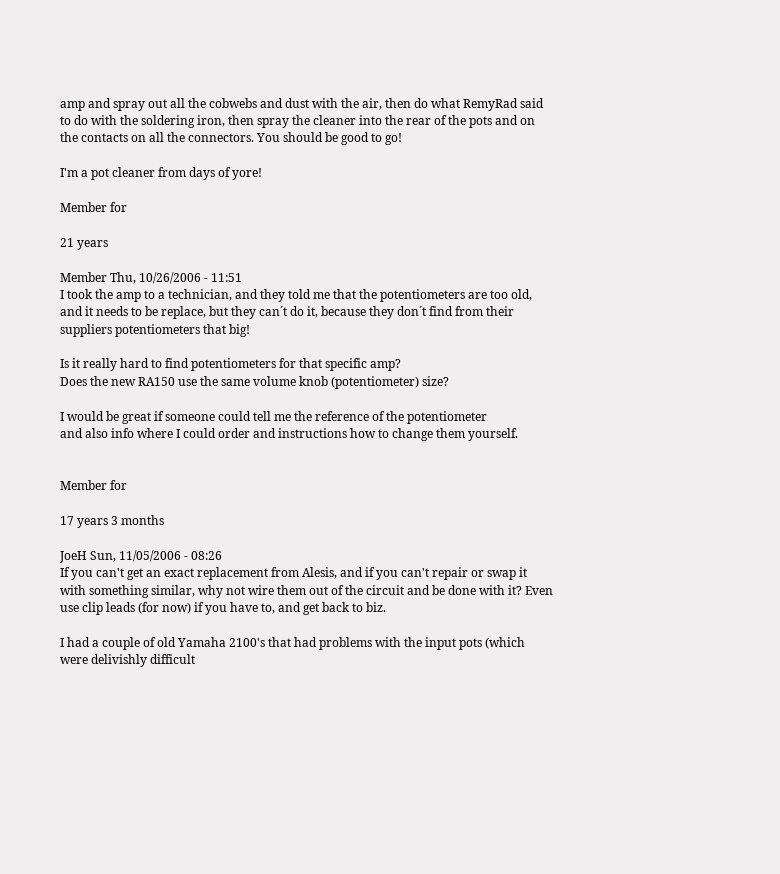amp and spray out all the cobwebs and dust with the air, then do what RemyRad said to do with the soldering iron, then spray the cleaner into the rear of the pots and on the contacts on all the connectors. You should be good to go!

I'm a pot cleaner from days of yore!

Member for

21 years

Member Thu, 10/26/2006 - 11:51
I took the amp to a technician, and they told me that the potentiometers are too old, and it needs to be replace, but they can´t do it, because they don´t find from their suppliers potentiometers that big!

Is it really hard to find potentiometers for that specific amp?
Does the new RA150 use the same volume knob (potentiometer) size?

I would be great if someone could tell me the reference of the potentiometer
and also info where I could order and instructions how to change them yourself.


Member for

17 years 3 months

JoeH Sun, 11/05/2006 - 08:26
If you can't get an exact replacement from Alesis, and if you can't repair or swap it with something similar, why not wire them out of the circuit and be done with it? Even use clip leads (for now) if you have to, and get back to biz.

I had a couple of old Yamaha 2100's that had problems with the input pots (which were delivishly difficult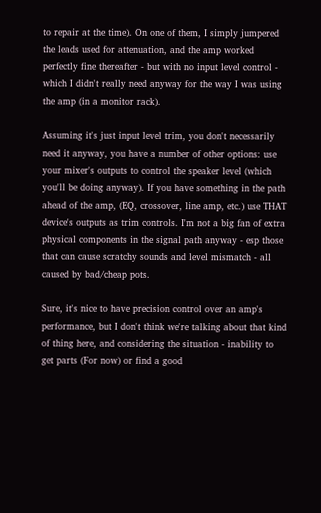to repair at the time). On one of them, I simply jumpered the leads used for attenuation, and the amp worked perfectly fine thereafter - but with no input level control - which I didn't really need anyway for the way I was using the amp (in a monitor rack).

Assuming it's just input level trim, you don't necessarily need it anyway, you have a number of other options: use your mixer's outputs to control the speaker level (which you'll be doing anyway). If you have something in the path ahead of the amp, (EQ, crossover, line amp, etc.) use THAT device's outputs as trim controls. I'm not a big fan of extra physical components in the signal path anyway - esp those that can cause scratchy sounds and level mismatch - all caused by bad/cheap pots.

Sure, it's nice to have precision control over an amp's performance, but I don't think we're talking about that kind of thing here, and considering the situation - inability to get parts (For now) or find a good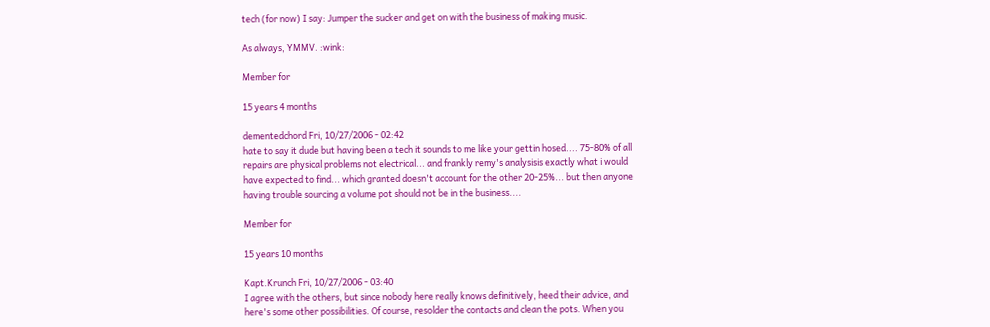tech (for now) I say: Jumper the sucker and get on with the business of making music.

As always, YMMV. :wink:

Member for

15 years 4 months

dementedchord Fri, 10/27/2006 - 02:42
hate to say it dude but having been a tech it sounds to me like your gettin hosed.... 75-80% of all repairs are physical problems not electrical... and frankly remy's analysisis exactly what i would have expected to find... which granted doesn't account for the other 20-25%... but then anyone having trouble sourcing a volume pot should not be in the business....

Member for

15 years 10 months

Kapt.Krunch Fri, 10/27/2006 - 03:40
I agree with the others, but since nobody here really knows definitively, heed their advice, and here's some other possibilities. Of course, resolder the contacts and clean the pots. When you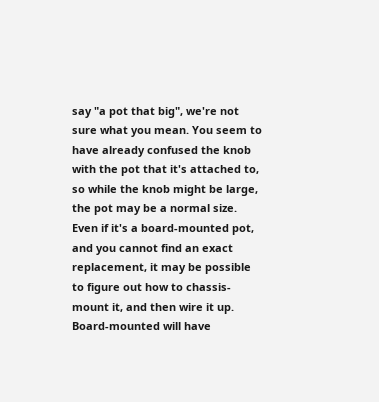say "a pot that big", we're not sure what you mean. You seem to have already confused the knob with the pot that it's attached to, so while the knob might be large, the pot may be a normal size.
Even if it's a board-mounted pot, and you cannot find an exact replacement, it may be possible to figure out how to chassis-mount it, and then wire it up.
Board-mounted will have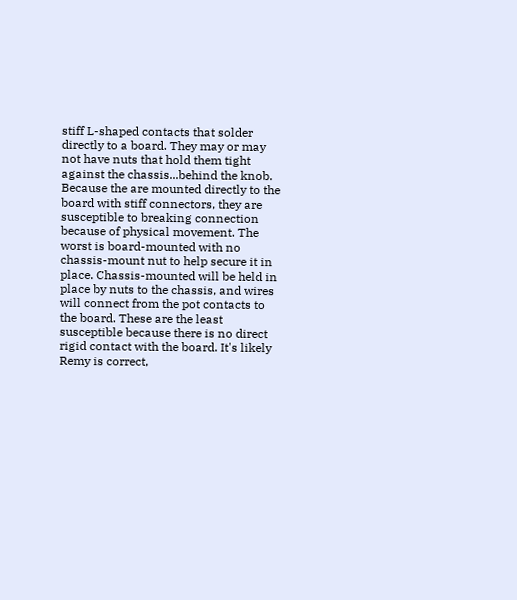stiff L-shaped contacts that solder directly to a board. They may or may not have nuts that hold them tight against the chassis...behind the knob. Because the are mounted directly to the board with stiff connectors, they are susceptible to breaking connection because of physical movement. The worst is board-mounted with no chassis-mount nut to help secure it in place. Chassis-mounted will be held in place by nuts to the chassis, and wires will connect from the pot contacts to the board. These are the least susceptible because there is no direct rigid contact with the board. It's likely Remy is correct,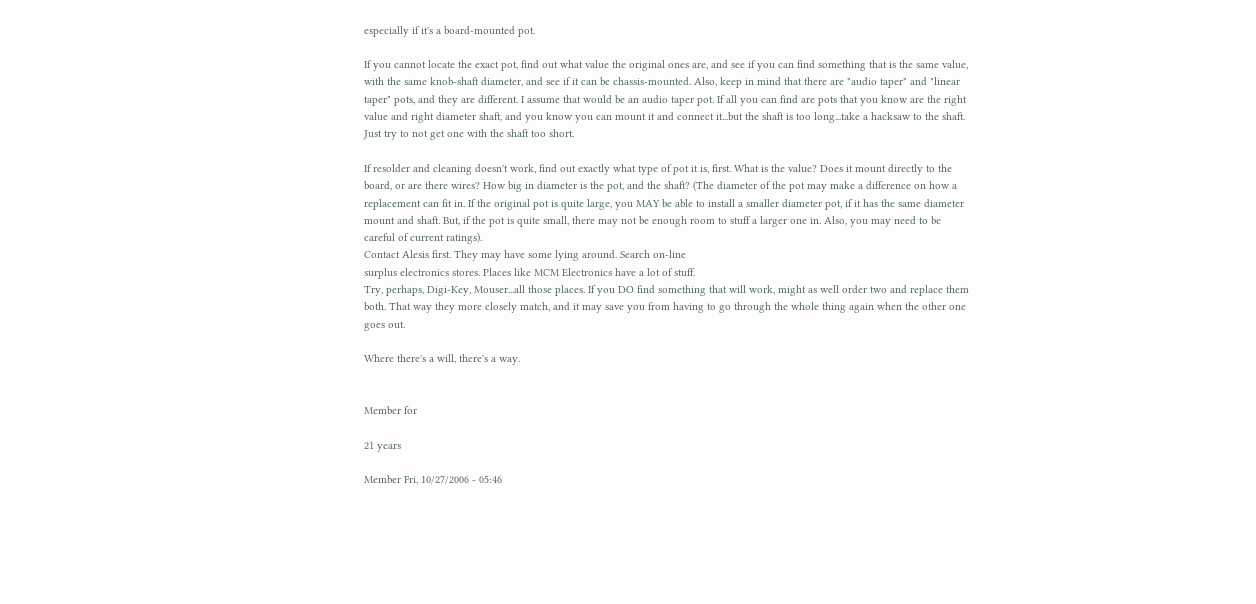especially if it's a board-mounted pot.

If you cannot locate the exact pot, find out what value the original ones are, and see if you can find something that is the same value, with the same knob-shaft diameter, and see if it can be chassis-mounted. Also, keep in mind that there are "audio taper" and "linear taper" pots, and they are different. I assume that would be an audio taper pot. If all you can find are pots that you know are the right value and right diameter shaft, and you know you can mount it and connect it...but the shaft is too long...take a hacksaw to the shaft. Just try to not get one with the shaft too short.

If resolder and cleaning doesn't work, find out exactly what type of pot it is, first. What is the value? Does it mount directly to the board, or are there wires? How big in diameter is the pot, and the shaft? (The diameter of the pot may make a difference on how a replacement can fit in. If the original pot is quite large, you MAY be able to install a smaller diameter pot, if it has the same diameter mount and shaft. But, if the pot is quite small, there may not be enough room to stuff a larger one in. Also, you may need to be careful of current ratings).
Contact Alesis first. They may have some lying around. Search on-line
surplus electronics stores. Places like MCM Electronics have a lot of stuff.
Try, perhaps, Digi-Key, Mouser...all those places. If you DO find something that will work, might as well order two and replace them both. That way they more closely match, and it may save you from having to go through the whole thing again when the other one goes out.

Where there's a will, there's a way.


Member for

21 years

Member Fri, 10/27/2006 - 05:46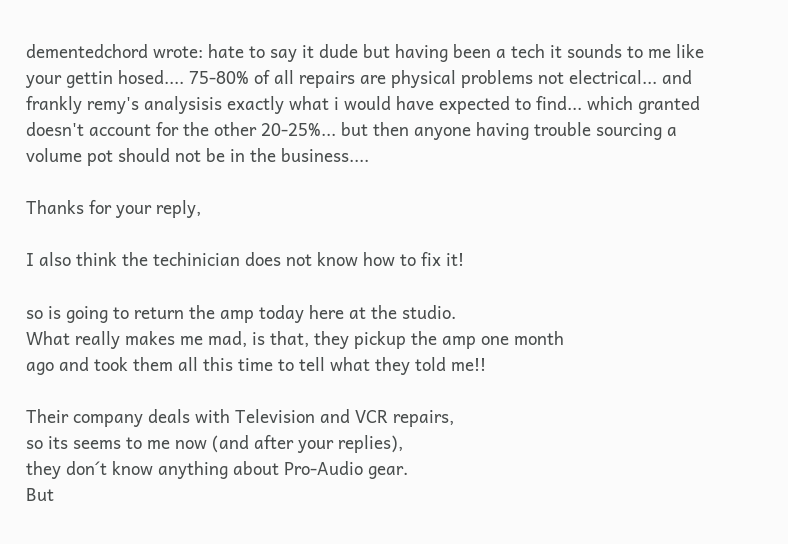dementedchord wrote: hate to say it dude but having been a tech it sounds to me like your gettin hosed.... 75-80% of all repairs are physical problems not electrical... and frankly remy's analysisis exactly what i would have expected to find... which granted doesn't account for the other 20-25%... but then anyone having trouble sourcing a volume pot should not be in the business....

Thanks for your reply,

I also think the techinician does not know how to fix it!

so is going to return the amp today here at the studio.
What really makes me mad, is that, they pickup the amp one month
ago and took them all this time to tell what they told me!!

Their company deals with Television and VCR repairs,
so its seems to me now (and after your replies),
they don´t know anything about Pro-Audio gear.
But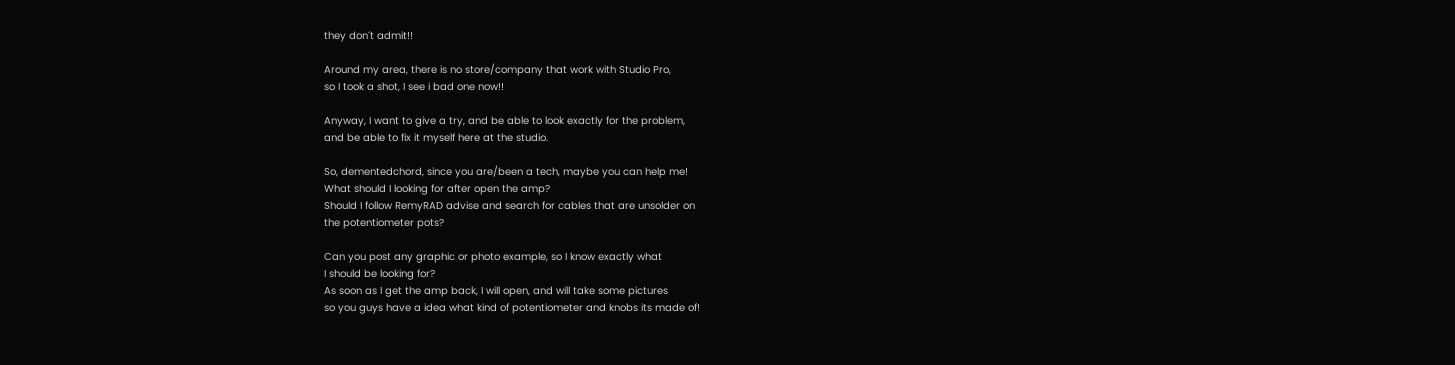they don´t admit!!

Around my area, there is no store/company that work with Studio Pro,
so I took a shot, I see i bad one now!!

Anyway, I want to give a try, and be able to look exactly for the problem,
and be able to fix it myself here at the studio.

So, dementedchord, since you are/been a tech, maybe you can help me!
What should I looking for after open the amp?
Should I follow RemyRAD advise and search for cables that are unsolder on
the potentiometer pots?

Can you post any graphic or photo example, so I know exactly what
I should be looking for?
As soon as I get the amp back, I will open, and will take some pictures
so you guys have a idea what kind of potentiometer and knobs its made of!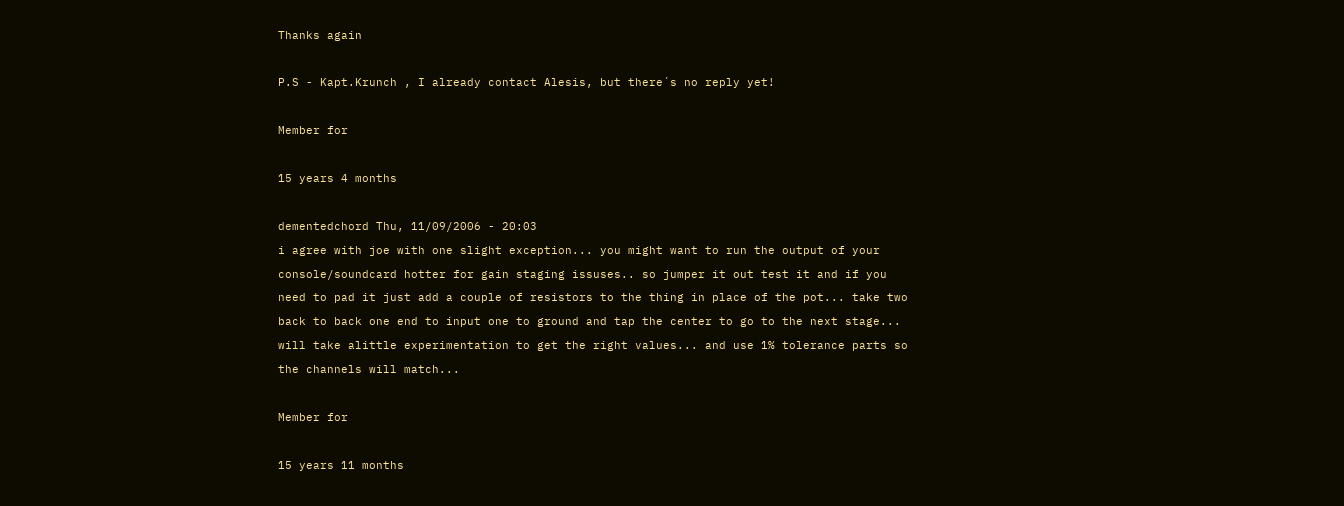Thanks again

P.S - Kapt.Krunch , I already contact Alesis, but there´s no reply yet!

Member for

15 years 4 months

dementedchord Thu, 11/09/2006 - 20:03
i agree with joe with one slight exception... you might want to run the output of your console/soundcard hotter for gain staging issuses.. so jumper it out test it and if you need to pad it just add a couple of resistors to the thing in place of the pot... take two back to back one end to input one to ground and tap the center to go to the next stage... will take alittle experimentation to get the right values... and use 1% tolerance parts so the channels will match...

Member for

15 years 11 months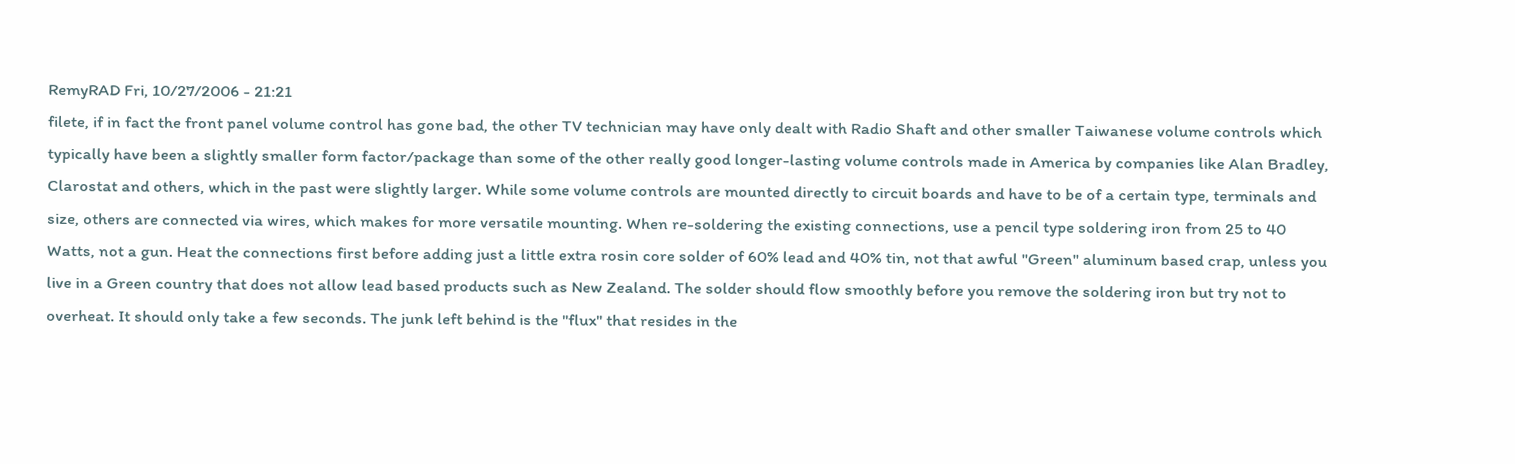RemyRAD Fri, 10/27/2006 - 21:21
filete, if in fact the front panel volume control has gone bad, the other TV technician may have only dealt with Radio Shaft and other smaller Taiwanese volume controls which typically have been a slightly smaller form factor/package than some of the other really good longer-lasting volume controls made in America by companies like Alan Bradley, Clarostat and others, which in the past were slightly larger. While some volume controls are mounted directly to circuit boards and have to be of a certain type, terminals and size, others are connected via wires, which makes for more versatile mounting. When re-soldering the existing connections, use a pencil type soldering iron from 25 to 40 Watts, not a gun. Heat the connections first before adding just a little extra rosin core solder of 60% lead and 40% tin, not that awful "Green" aluminum based crap, unless you live in a Green country that does not allow lead based products such as New Zealand. The solder should flow smoothly before you remove the soldering iron but try not to overheat. It should only take a few seconds. The junk left behind is the "flux" that resides in the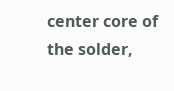center core of the solder,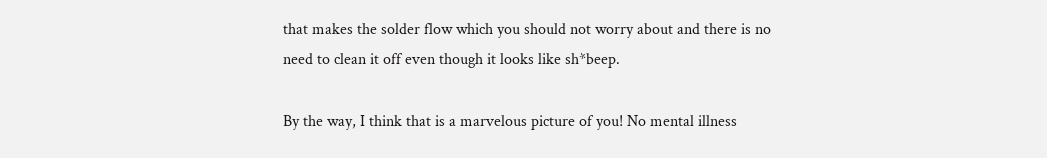that makes the solder flow which you should not worry about and there is no need to clean it off even though it looks like sh*beep.

By the way, I think that is a marvelous picture of you! No mental illness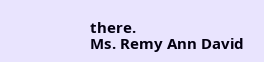there.
Ms. Remy Ann David